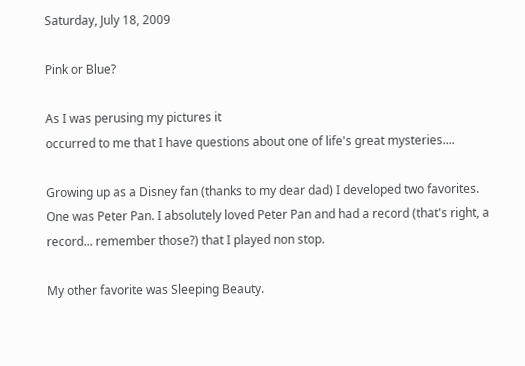Saturday, July 18, 2009

Pink or Blue?

As I was perusing my pictures it
occurred to me that I have questions about one of life's great mysteries....

Growing up as a Disney fan (thanks to my dear dad) I developed two favorites.
One was Peter Pan. I absolutely loved Peter Pan and had a record (that's right, a record... remember those?) that I played non stop.

My other favorite was Sleeping Beauty.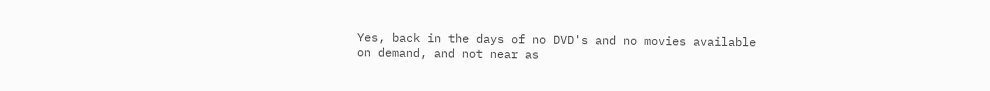Yes, back in the days of no DVD's and no movies available on demand, and not near as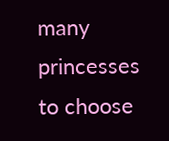many princesses to choose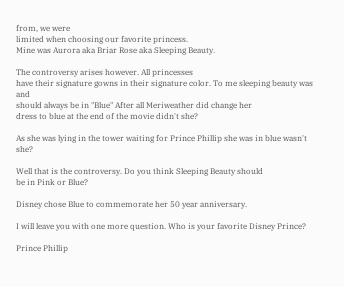from, we were
limited when choosing our favorite princess.
Mine was Aurora aka Briar Rose aka Sleeping Beauty.

The controversy arises however. All princesses
have their signature gowns in their signature color. To me sleeping beauty was and
should always be in "Blue" After all Meriweather did change her
dress to blue at the end of the movie didn't she?

As she was lying in the tower waiting for Prince Phillip she was in blue wasn't she?

Well that is the controversy. Do you think Sleeping Beauty should
be in Pink or Blue?

Disney chose Blue to commemorate her 50 year anniversary.

I will leave you with one more question. Who is your favorite Disney Prince?

Prince Phillip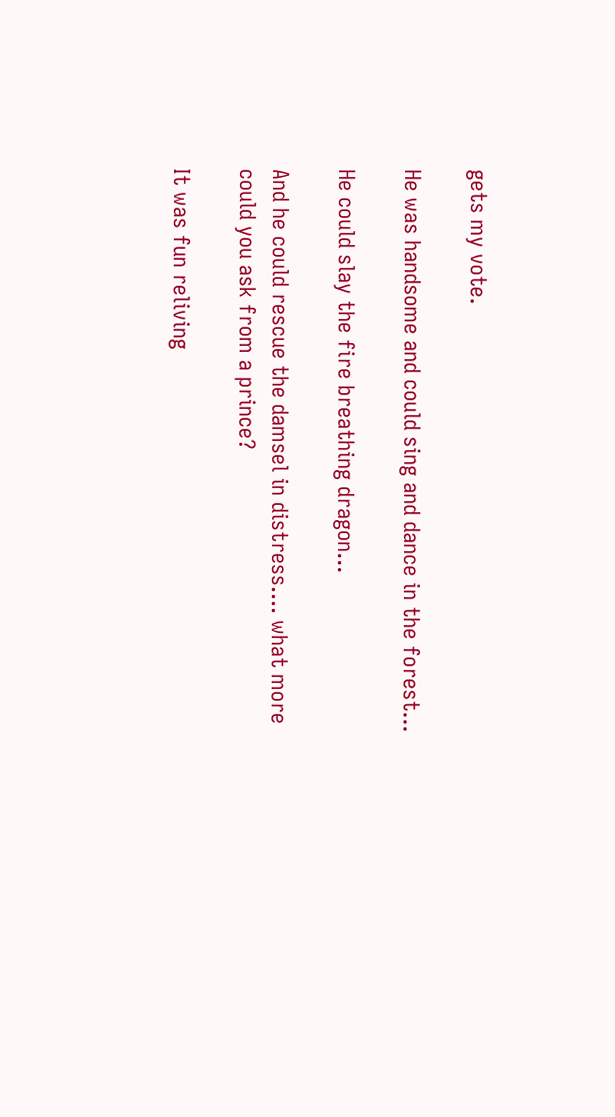gets my vote.

He was handsome and could sing and dance in the forest...

He could slay the fire breathing dragon...

And he could rescue the damsel in distress.... what more could you ask from a prince?

It was fun reliving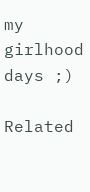my girlhood days ;)

Related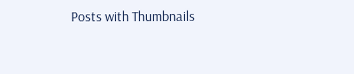Posts with Thumbnails